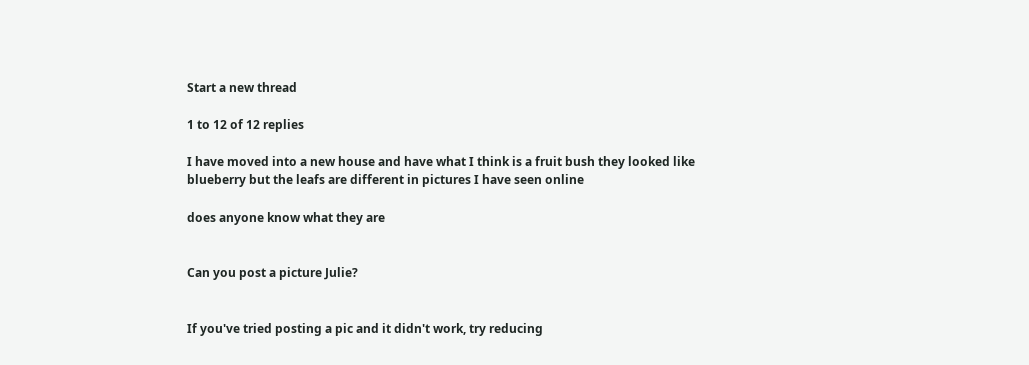Start a new thread

1 to 12 of 12 replies

I have moved into a new house and have what I think is a fruit bush they looked like blueberry but the leafs are different in pictures I have seen online

does anyone know what they are


Can you post a picture Julie?


If you've tried posting a pic and it didn't work, try reducing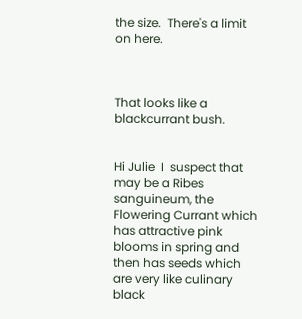the size.  There's a limit on here.



That looks like a blackcurrant bush.


Hi Julie  I  suspect that may be a Ribes sanguineum, the Flowering Currant which has attractive pink blooms in spring and then has seeds which are very like culinary black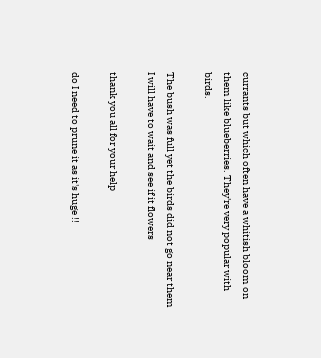currants but which often have a whitish bloom on them like blueberries. They're very popular with birds.

The bush was full yet the birds did not go near them I will have to wait and see if it flowers

thank you all for your help

do I need to prune it as it's huge !!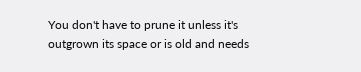You don't have to prune it unless it's outgrown its space or is old and needs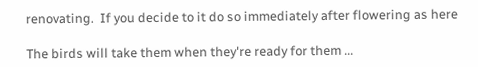renovating.  If you decide to it do so immediately after flowering as here

The birds will take them when they're ready for them ...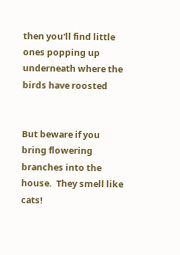then you'll find little ones popping up underneath where the birds have roosted


But beware if you bring flowering branches into the house.  They smell like cats!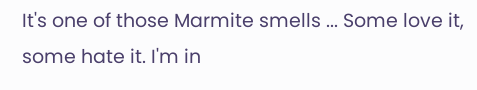It's one of those Marmite smells ... Some love it, some hate it. I'm in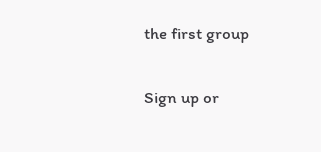the first group

Sign up or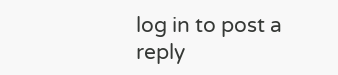log in to post a reply